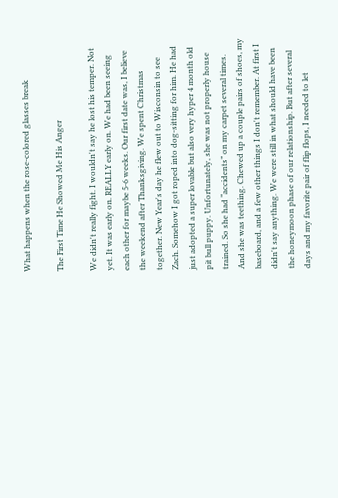What happens when the rose-colored glasses break

The First Time He Showed Me His Anger

We didn't really fight. I wouldn't say he lost his temper. Not yet. It was early on. REALLY early on. We had been seeing each other for maybe 5-6 weeks. Our first date was, I believe the weekend after Thanksgiving. We spent Christmas together. New Year's day he flew out to Wisconsin to see Zach. Somehow I got roped into dog-sitting for him. He had just adopted a super lovable but also very hyper 4 month old pit bull puppy. Unfortunately, she was not properly house trained. So she had “accidents” on my carpet several times. And she was teething. Chewed up a couple pairs of shoes, my baseboard, and a few other things I don't remember. At first I didn't say anything. We were still in what should have been the honeymoon phase of our relationship. But after several days and my favorite pair of flip flops, I needed to let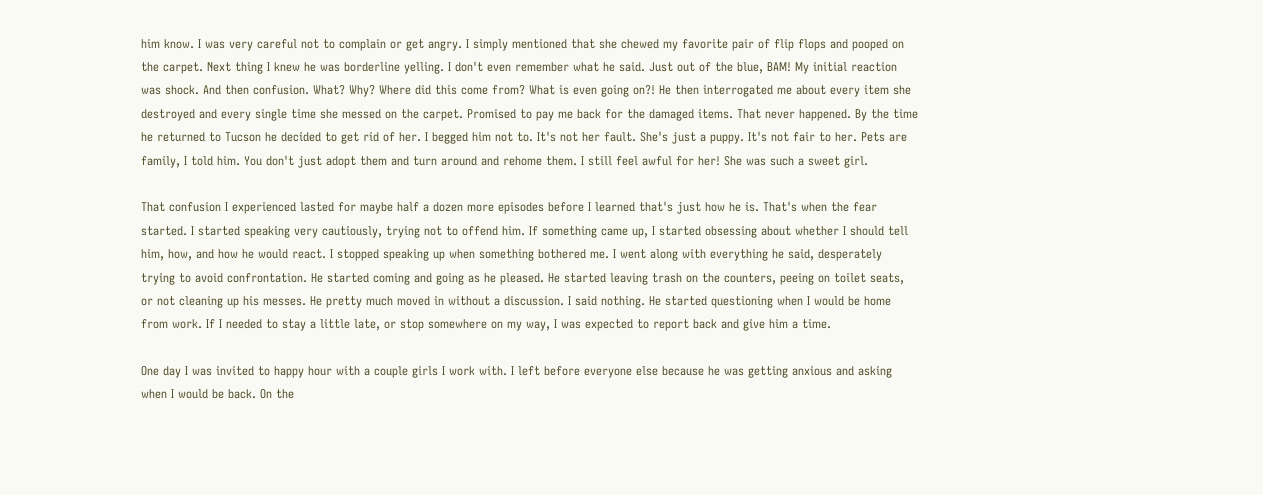him know. I was very careful not to complain or get angry. I simply mentioned that she chewed my favorite pair of flip flops and pooped on the carpet. Next thing I knew he was borderline yelling. I don't even remember what he said. Just out of the blue, BAM! My initial reaction was shock. And then confusion. What? Why? Where did this come from? What is even going on?! He then interrogated me about every item she destroyed and every single time she messed on the carpet. Promised to pay me back for the damaged items. That never happened. By the time he returned to Tucson he decided to get rid of her. I begged him not to. It's not her fault. She's just a puppy. It's not fair to her. Pets are family, I told him. You don't just adopt them and turn around and rehome them. I still feel awful for her! She was such a sweet girl.

That confusion I experienced lasted for maybe half a dozen more episodes before I learned that's just how he is. That's when the fear started. I started speaking very cautiously, trying not to offend him. If something came up, I started obsessing about whether I should tell him, how, and how he would react. I stopped speaking up when something bothered me. I went along with everything he said, desperately trying to avoid confrontation. He started coming and going as he pleased. He started leaving trash on the counters, peeing on toilet seats, or not cleaning up his messes. He pretty much moved in without a discussion. I said nothing. He started questioning when I would be home from work. If I needed to stay a little late, or stop somewhere on my way, I was expected to report back and give him a time.

One day I was invited to happy hour with a couple girls I work with. I left before everyone else because he was getting anxious and asking when I would be back. On the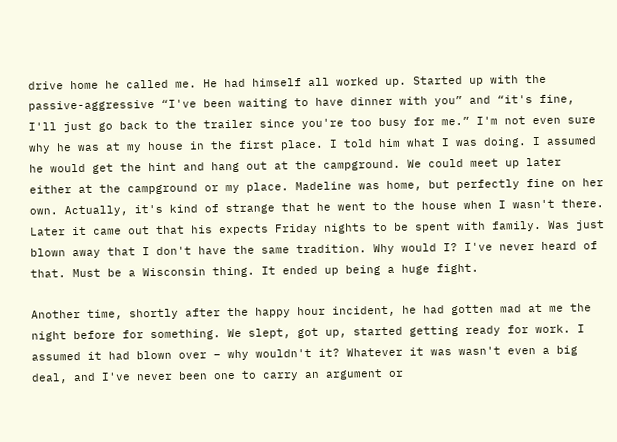drive home he called me. He had himself all worked up. Started up with the passive-aggressive “I've been waiting to have dinner with you” and “it's fine, I'll just go back to the trailer since you're too busy for me.” I'm not even sure why he was at my house in the first place. I told him what I was doing. I assumed he would get the hint and hang out at the campground. We could meet up later either at the campground or my place. Madeline was home, but perfectly fine on her own. Actually, it's kind of strange that he went to the house when I wasn't there. Later it came out that his expects Friday nights to be spent with family. Was just blown away that I don't have the same tradition. Why would I? I've never heard of that. Must be a Wisconsin thing. It ended up being a huge fight.

Another time, shortly after the happy hour incident, he had gotten mad at me the night before for something. We slept, got up, started getting ready for work. I assumed it had blown over – why wouldn't it? Whatever it was wasn't even a big deal, and I've never been one to carry an argument or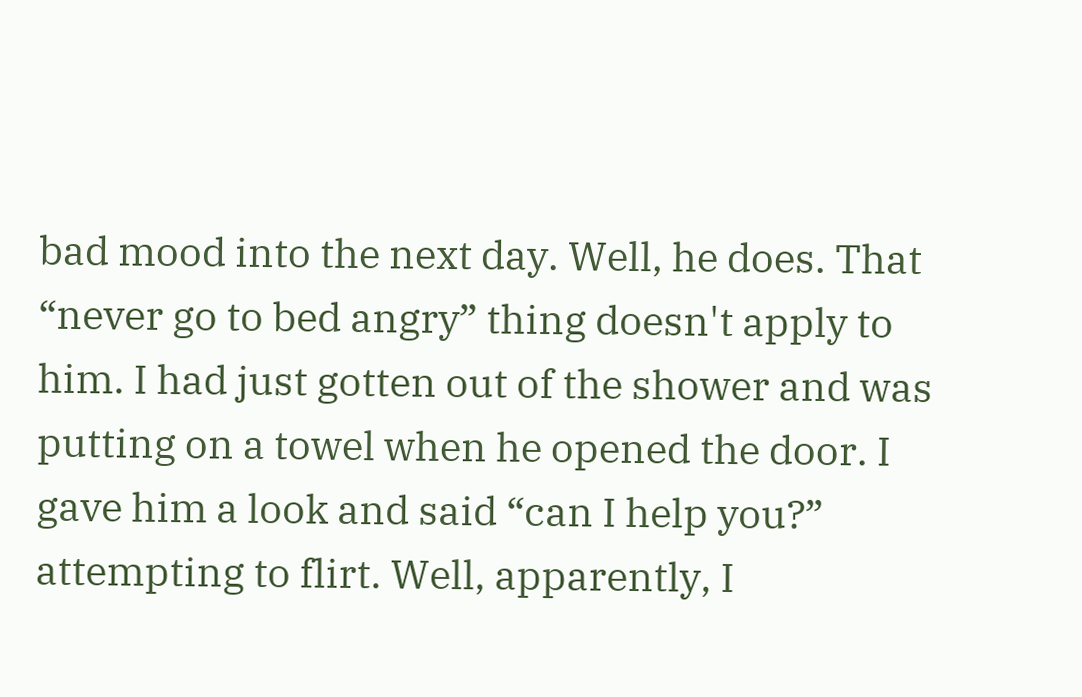bad mood into the next day. Well, he does. That “never go to bed angry” thing doesn't apply to him. I had just gotten out of the shower and was putting on a towel when he opened the door. I gave him a look and said “can I help you?” attempting to flirt. Well, apparently, I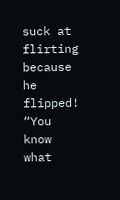suck at flirting because he flipped! “You know what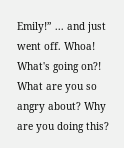Emily!” ... and just went off. Whoa! What's going on?! What are you so angry about? Why are you doing this?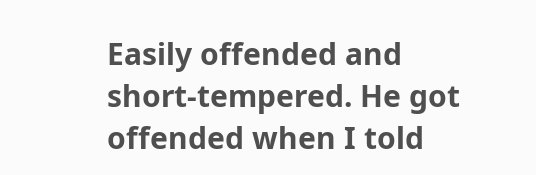Easily offended and short-tempered. He got offended when I told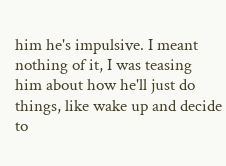him he's impulsive. I meant nothing of it, I was teasing him about how he'll just do things, like wake up and decide to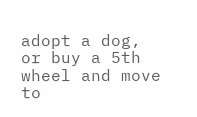adopt a dog, or buy a 5th wheel and move to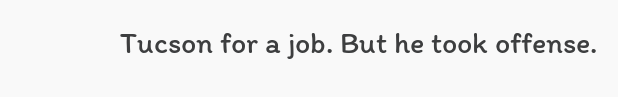Tucson for a job. But he took offense.